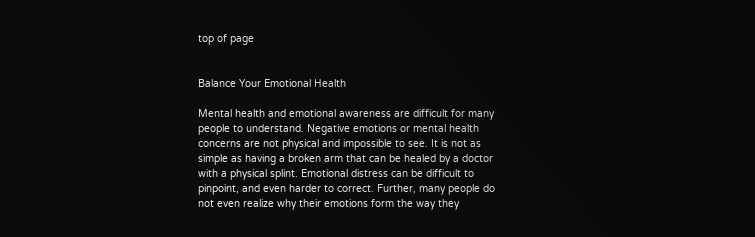top of page


Balance Your Emotional Health

Mental health and emotional awareness are difficult for many people to understand. Negative emotions or mental health concerns are not physical and impossible to see. It is not as simple as having a broken arm that can be healed by a doctor with a physical splint. Emotional distress can be difficult to pinpoint, and even harder to correct. Further, many people do not even realize why their emotions form the way they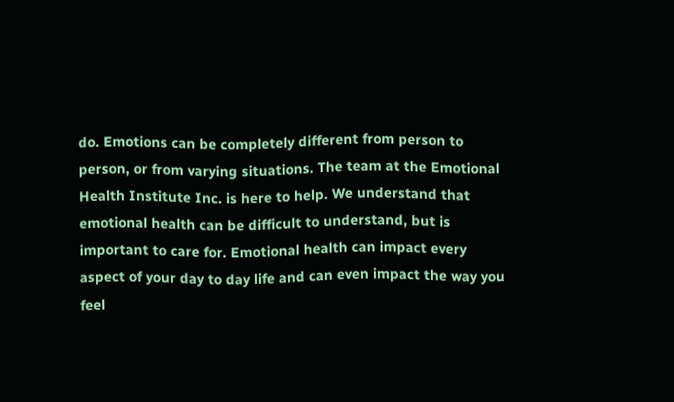do. Emotions can be completely different from person to person, or from varying situations. The team at the Emotional Health Institute Inc. is here to help. We understand that emotional health can be difficult to understand, but is important to care for. Emotional health can impact every aspect of your day to day life and can even impact the way you feel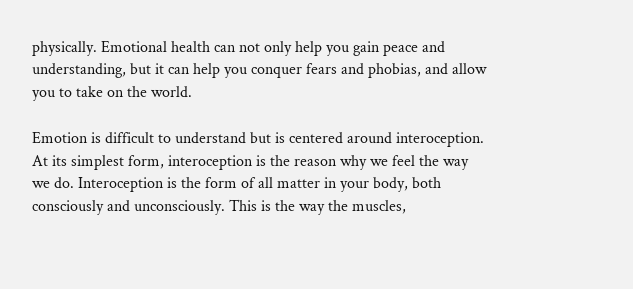physically. Emotional health can not only help you gain peace and understanding, but it can help you conquer fears and phobias, and allow you to take on the world.

Emotion is difficult to understand but is centered around interoception. At its simplest form, interoception is the reason why we feel the way we do. Interoception is the form of all matter in your body, both consciously and unconsciously. This is the way the muscles,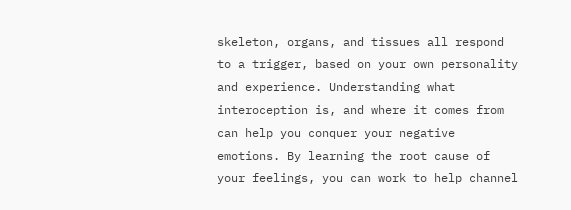skeleton, organs, and tissues all respond to a trigger, based on your own personality and experience. Understanding what interoception is, and where it comes from can help you conquer your negative emotions. By learning the root cause of your feelings, you can work to help channel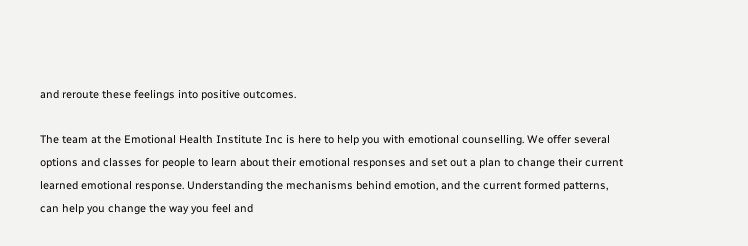and reroute these feelings into positive outcomes.

The team at the Emotional Health Institute Inc is here to help you with emotional counselling. We offer several options and classes for people to learn about their emotional responses and set out a plan to change their current learned emotional response. Understanding the mechanisms behind emotion, and the current formed patterns, can help you change the way you feel and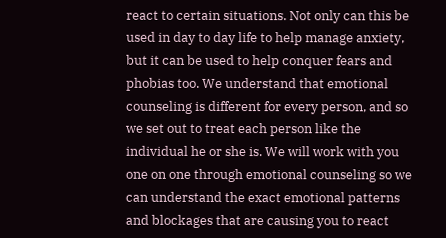react to certain situations. Not only can this be used in day to day life to help manage anxiety, but it can be used to help conquer fears and phobias too. We understand that emotional counseling is different for every person, and so we set out to treat each person like the individual he or she is. We will work with you one on one through emotional counseling so we can understand the exact emotional patterns and blockages that are causing you to react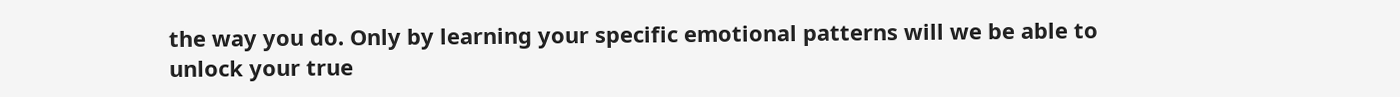the way you do. Only by learning your specific emotional patterns will we be able to unlock your true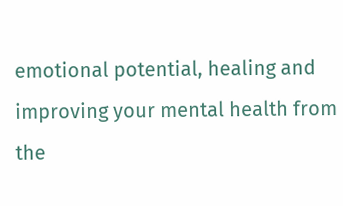emotional potential, healing and improving your mental health from the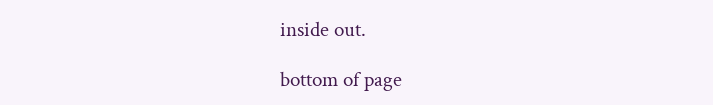inside out.

bottom of page